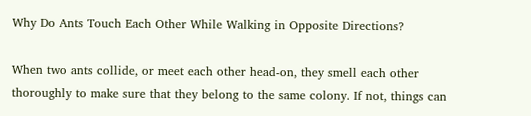Why Do Ants Touch Each Other While Walking in Opposite Directions?

When two ants collide, or meet each other head-on, they smell each other thoroughly to make sure that they belong to the same colony. If not, things can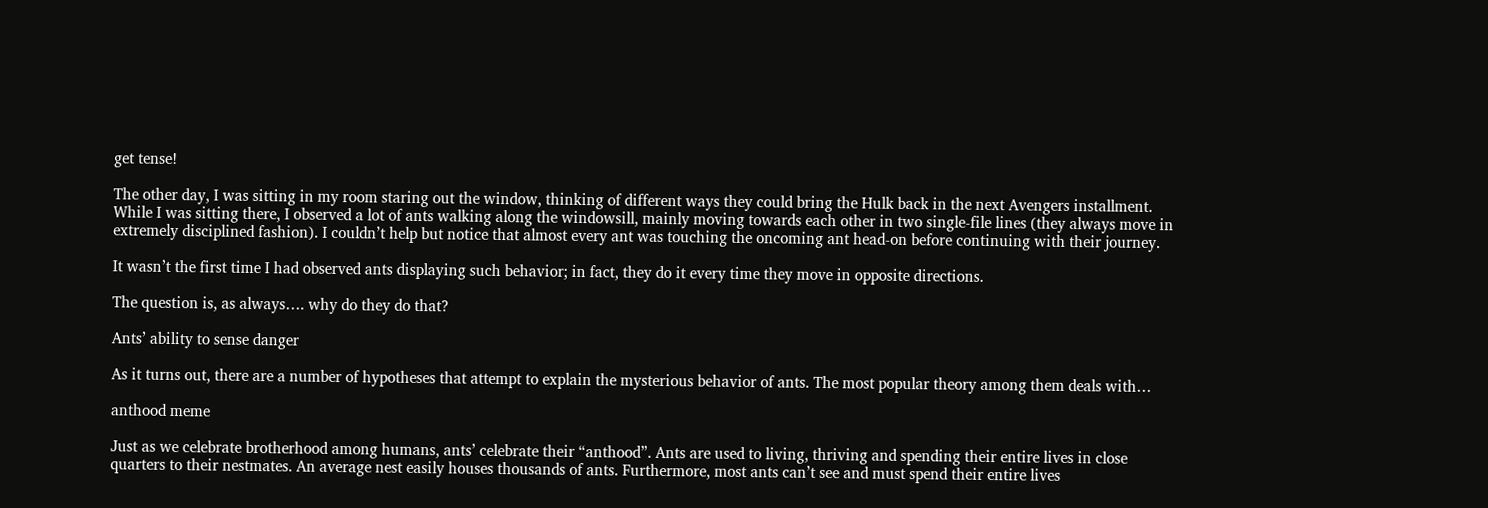get tense!

The other day, I was sitting in my room staring out the window, thinking of different ways they could bring the Hulk back in the next Avengers installment. While I was sitting there, I observed a lot of ants walking along the windowsill, mainly moving towards each other in two single-file lines (they always move in extremely disciplined fashion). I couldn’t help but notice that almost every ant was touching the oncoming ant head-on before continuing with their journey.

It wasn’t the first time I had observed ants displaying such behavior; in fact, they do it every time they move in opposite directions.

The question is, as always…. why do they do that?

Ants’ ability to sense danger

As it turns out, there are a number of hypotheses that attempt to explain the mysterious behavior of ants. The most popular theory among them deals with…

anthood meme

Just as we celebrate brotherhood among humans, ants’ celebrate their “anthood”. Ants are used to living, thriving and spending their entire lives in close quarters to their nestmates. An average nest easily houses thousands of ants. Furthermore, most ants can’t see and must spend their entire lives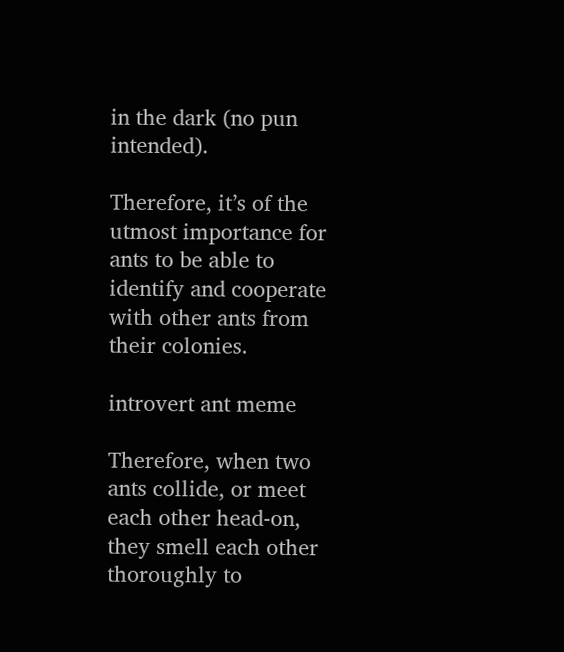in the dark (no pun intended).

Therefore, it’s of the utmost importance for ants to be able to identify and cooperate with other ants from their colonies.

introvert ant meme

Therefore, when two ants collide, or meet each other head-on, they smell each other thoroughly to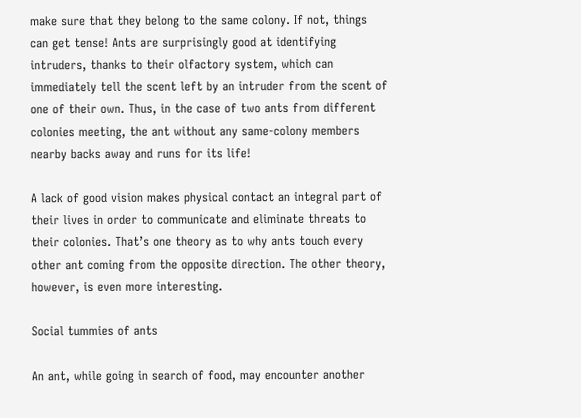make sure that they belong to the same colony. If not, things can get tense! Ants are surprisingly good at identifying intruders, thanks to their olfactory system, which can immediately tell the scent left by an intruder from the scent of one of their own. Thus, in the case of two ants from different colonies meeting, the ant without any same-colony members nearby backs away and runs for its life!

A lack of good vision makes physical contact an integral part of their lives in order to communicate and eliminate threats to their colonies. That’s one theory as to why ants touch every other ant coming from the opposite direction. The other theory, however, is even more interesting.

Social tummies of ants

An ant, while going in search of food, may encounter another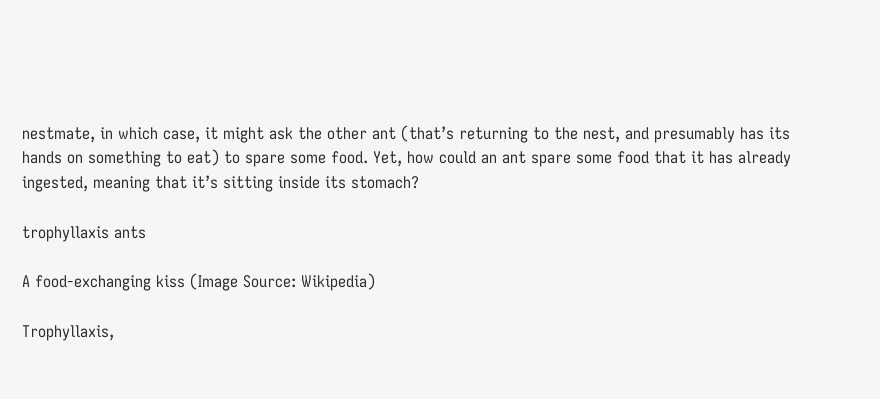nestmate, in which case, it might ask the other ant (that’s returning to the nest, and presumably has its hands on something to eat) to spare some food. Yet, how could an ant spare some food that it has already ingested, meaning that it’s sitting inside its stomach?

trophyllaxis ants

A food-exchanging kiss (Image Source: Wikipedia)

Trophyllaxis,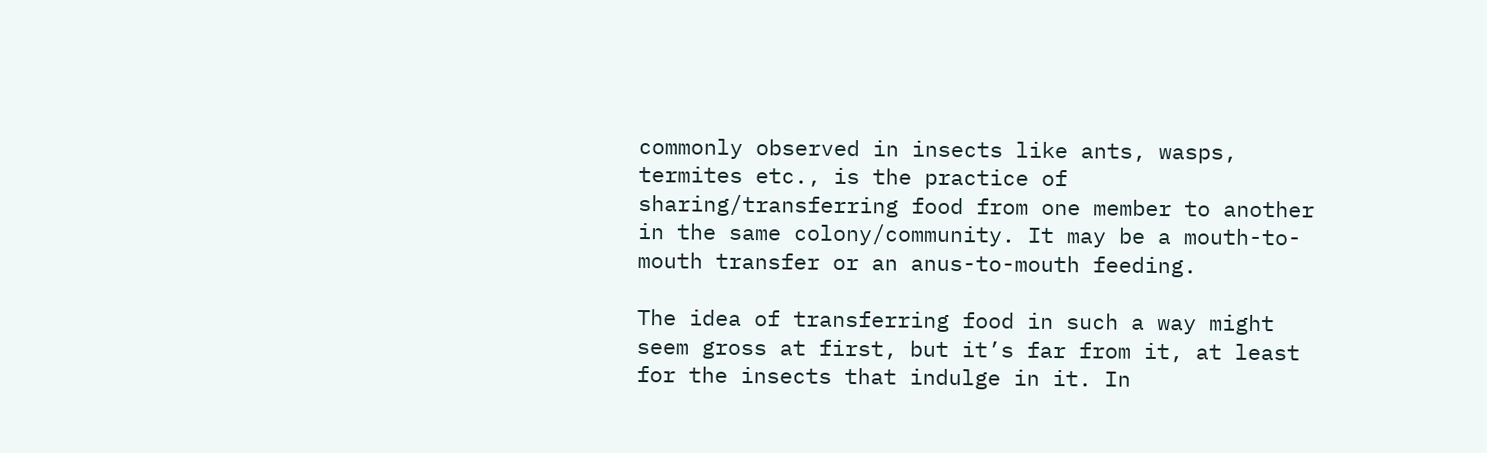commonly observed in insects like ants, wasps, termites etc., is the practice of sharing/transferring food from one member to another in the same colony/community. It may be a mouth-to-mouth transfer or an anus-to-mouth feeding.

The idea of transferring food in such a way might seem gross at first, but it’s far from it, at least for the insects that indulge in it. In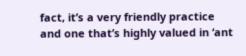fact, it’s a very friendly practice and one that’s highly valued in ‘ant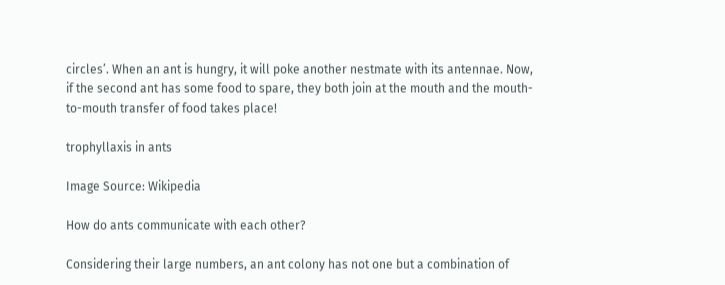circles’. When an ant is hungry, it will poke another nestmate with its antennae. Now, if the second ant has some food to spare, they both join at the mouth and the mouth-to-mouth transfer of food takes place!

trophyllaxis in ants

Image Source: Wikipedia

How do ants communicate with each other?

Considering their large numbers, an ant colony has not one but a combination of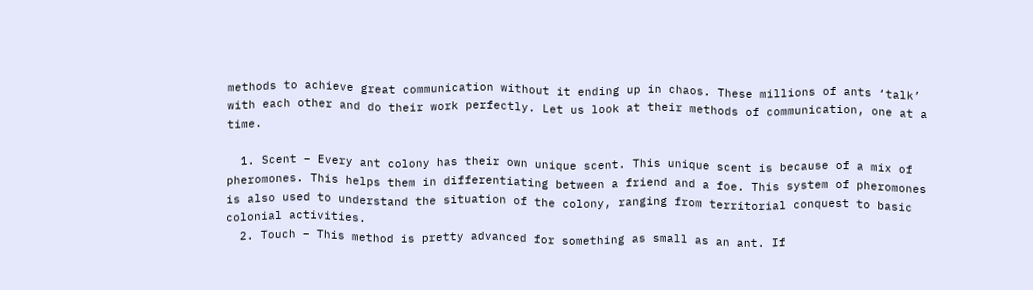methods to achieve great communication without it ending up in chaos. These millions of ants ‘talk’ with each other and do their work perfectly. Let us look at their methods of communication, one at a time.

  1. Scent – Every ant colony has their own unique scent. This unique scent is because of a mix of pheromones. This helps them in differentiating between a friend and a foe. This system of pheromones is also used to understand the situation of the colony, ranging from territorial conquest to basic colonial activities.
  2. Touch – This method is pretty advanced for something as small as an ant. If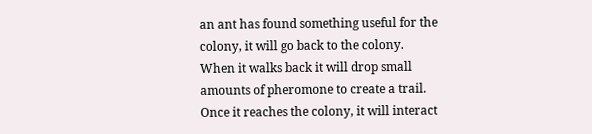an ant has found something useful for the colony, it will go back to the colony. When it walks back it will drop small amounts of pheromone to create a trail. Once it reaches the colony, it will interact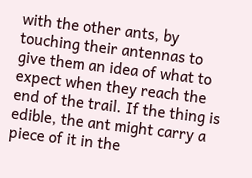with the other ants, by touching their antennas to give them an idea of what to expect when they reach the end of the trail. If the thing is edible, the ant might carry a piece of it in the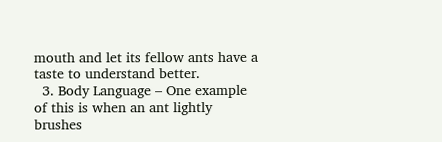mouth and let its fellow ants have a taste to understand better.
  3. Body Language – One example of this is when an ant lightly brushes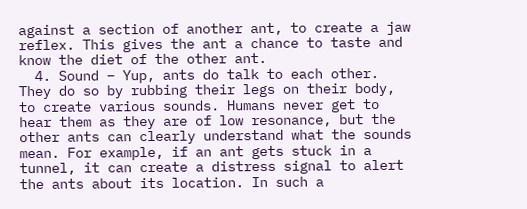against a section of another ant, to create a jaw reflex. This gives the ant a chance to taste and know the diet of the other ant.
  4. Sound – Yup, ants do talk to each other. They do so by rubbing their legs on their body, to create various sounds. Humans never get to hear them as they are of low resonance, but the other ants can clearly understand what the sounds mean. For example, if an ant gets stuck in a tunnel, it can create a distress signal to alert the ants about its location. In such a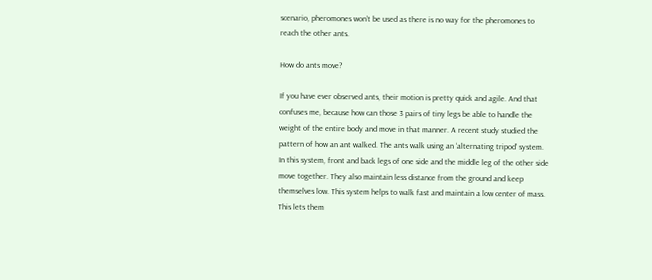scenario, pheromones won’t be used as there is no way for the pheromones to reach the other ants.

How do ants move?

If you have ever observed ants, their motion is pretty quick and agile. And that confuses me, because how can those 3 pairs of tiny legs be able to handle the weight of the entire body and move in that manner. A recent study studied the pattern of how an ant walked. The ants walk using an ‘alternating tripod’ system. In this system, front and back legs of one side and the middle leg of the other side move together. They also maintain less distance from the ground and keep themselves low. This system helps to walk fast and maintain a low center of mass. This lets them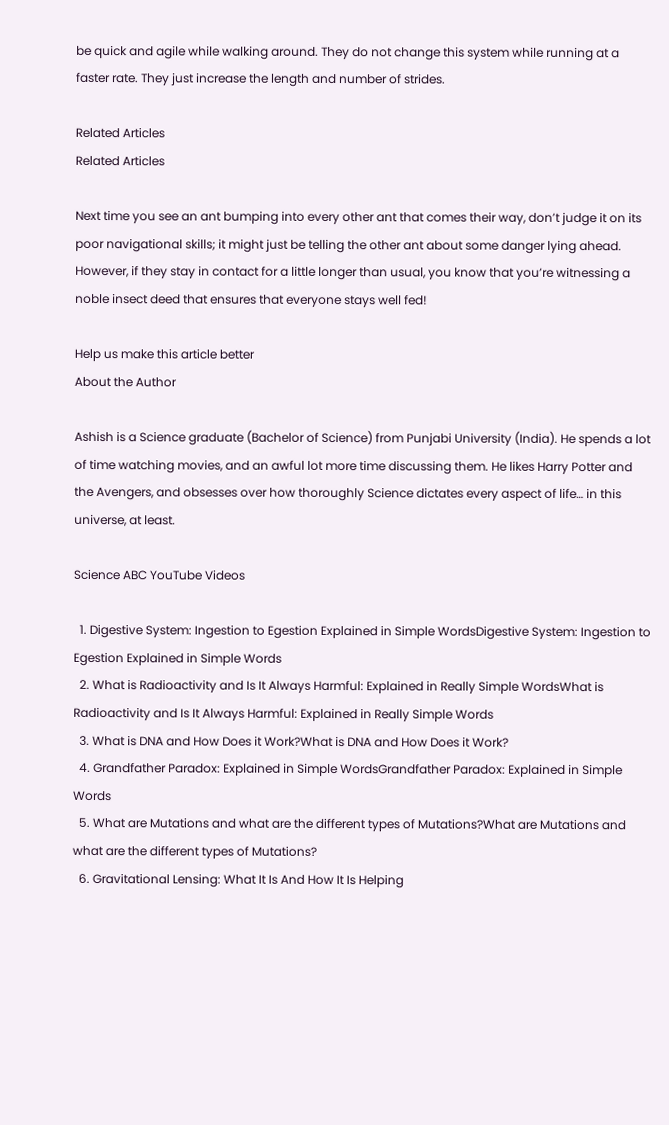be quick and agile while walking around. They do not change this system while running at a faster rate. They just increase the length and number of strides.

Related Articles
Related Articles

Next time you see an ant bumping into every other ant that comes their way, don’t judge it on its poor navigational skills; it might just be telling the other ant about some danger lying ahead. However, if they stay in contact for a little longer than usual, you know that you’re witnessing a noble insect deed that ensures that everyone stays well fed!

Help us make this article better
About the Author

Ashish is a Science graduate (Bachelor of Science) from Punjabi University (India). He spends a lot of time watching movies, and an awful lot more time discussing them. He likes Harry Potter and the Avengers, and obsesses over how thoroughly Science dictates every aspect of life… in this universe, at least.

Science ABC YouTube Videos

  1. Digestive System: Ingestion to Egestion Explained in Simple WordsDigestive System: Ingestion to Egestion Explained in Simple Words
  2. What is Radioactivity and Is It Always Harmful: Explained in Really Simple WordsWhat is Radioactivity and Is It Always Harmful: Explained in Really Simple Words
  3. What is DNA and How Does it Work?What is DNA and How Does it Work?
  4. Grandfather Paradox: Explained in Simple WordsGrandfather Paradox: Explained in Simple Words
  5. What are Mutations and what are the different types of Mutations?What are Mutations and what are the different types of Mutations?
  6. Gravitational Lensing: What It Is And How It Is Helping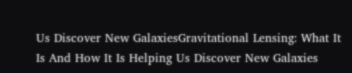Us Discover New GalaxiesGravitational Lensing: What It Is And How It Is Helping Us Discover New Galaxies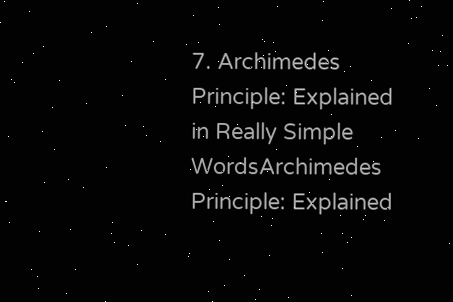7. Archimedes Principle: Explained in Really Simple WordsArchimedes Principle: Explained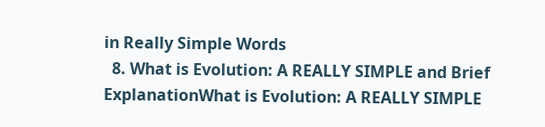in Really Simple Words
  8. What is Evolution: A REALLY SIMPLE and Brief ExplanationWhat is Evolution: A REALLY SIMPLE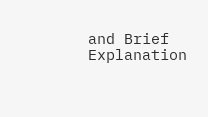and Brief Explanation